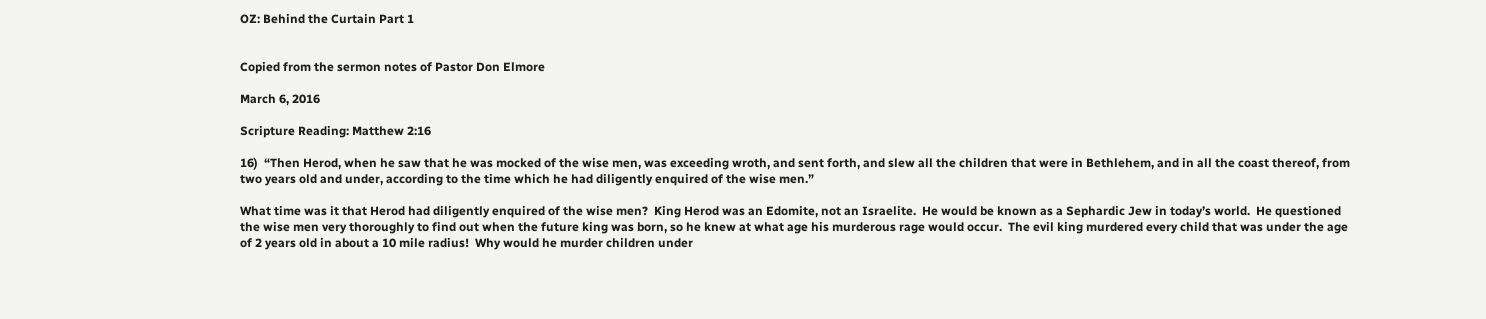OZ: Behind the Curtain Part 1


Copied from the sermon notes of Pastor Don Elmore

March 6, 2016

Scripture Reading: Matthew 2:16

16)  “Then Herod, when he saw that he was mocked of the wise men, was exceeding wroth, and sent forth, and slew all the children that were in Bethlehem, and in all the coast thereof, from two years old and under, according to the time which he had diligently enquired of the wise men.”

What time was it that Herod had diligently enquired of the wise men?  King Herod was an Edomite, not an Israelite.  He would be known as a Sephardic Jew in today’s world.  He questioned the wise men very thoroughly to find out when the future king was born, so he knew at what age his murderous rage would occur.  The evil king murdered every child that was under the age of 2 years old in about a 10 mile radius!  Why would he murder children under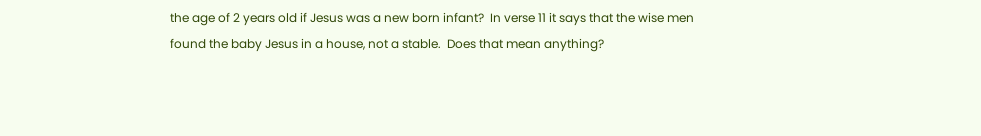the age of 2 years old if Jesus was a new born infant?  In verse 11 it says that the wise men found the baby Jesus in a house, not a stable.  Does that mean anything?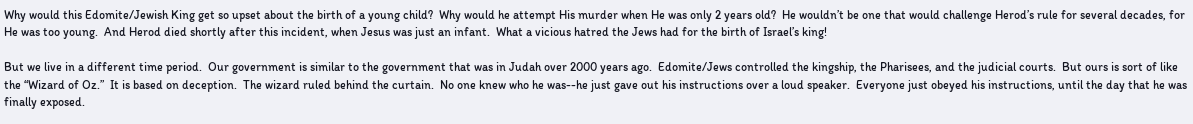Why would this Edomite/Jewish King get so upset about the birth of a young child?  Why would he attempt His murder when He was only 2 years old?  He wouldn’t be one that would challenge Herod’s rule for several decades, for He was too young.  And Herod died shortly after this incident, when Jesus was just an infant.  What a vicious hatred the Jews had for the birth of Israel’s king!

But we live in a different time period.  Our government is similar to the government that was in Judah over 2000 years ago.  Edomite/Jews controlled the kingship, the Pharisees, and the judicial courts.  But ours is sort of like the “Wizard of Oz.”  It is based on deception.  The wizard ruled behind the curtain.  No one knew who he was--he just gave out his instructions over a loud speaker.  Everyone just obeyed his instructions, until the day that he was finally exposed.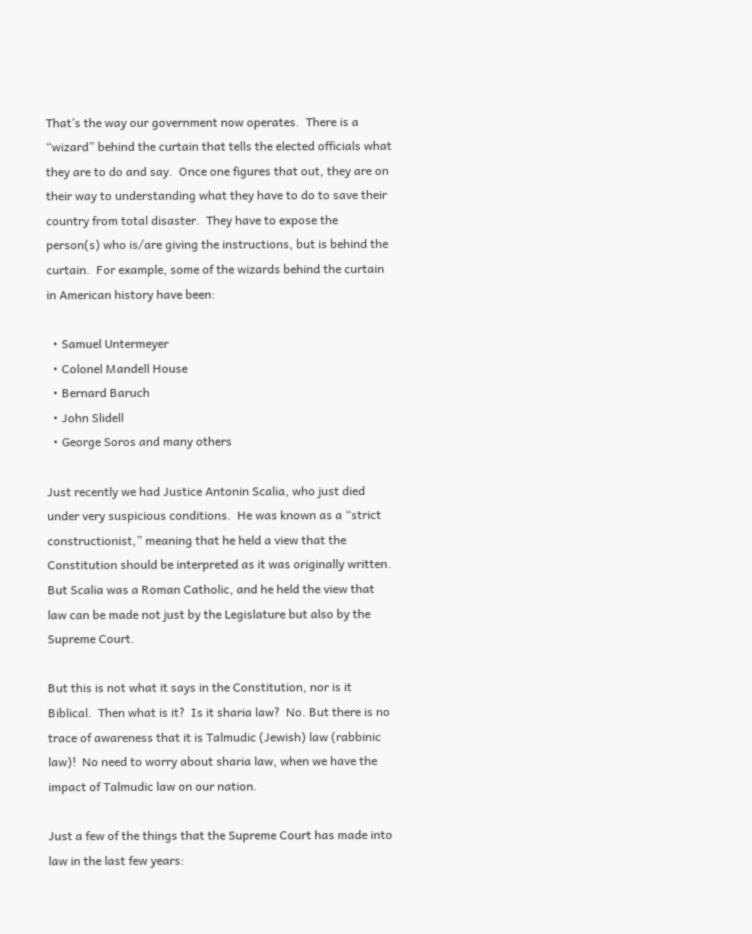That’s the way our government now operates.  There is a “wizard” behind the curtain that tells the elected officials what they are to do and say.  Once one figures that out, they are on their way to understanding what they have to do to save their country from total disaster.  They have to expose the person(s) who is/are giving the instructions, but is behind the curtain.  For example, some of the wizards behind the curtain in American history have been:

  • Samuel Untermeyer
  • Colonel Mandell House
  • Bernard Baruch
  • John Slidell
  • George Soros and many others

Just recently we had Justice Antonin Scalia, who just died under very suspicious conditions.  He was known as a “strict constructionist,” meaning that he held a view that the Constitution should be interpreted as it was originally written.  But Scalia was a Roman Catholic, and he held the view that law can be made not just by the Legislature but also by the Supreme Court.

But this is not what it says in the Constitution, nor is it Biblical.  Then what is it?  Is it sharia law?  No. But there is no trace of awareness that it is Talmudic (Jewish) law (rabbinic law)!  No need to worry about sharia law, when we have the impact of Talmudic law on our nation.

Just a few of the things that the Supreme Court has made into law in the last few years: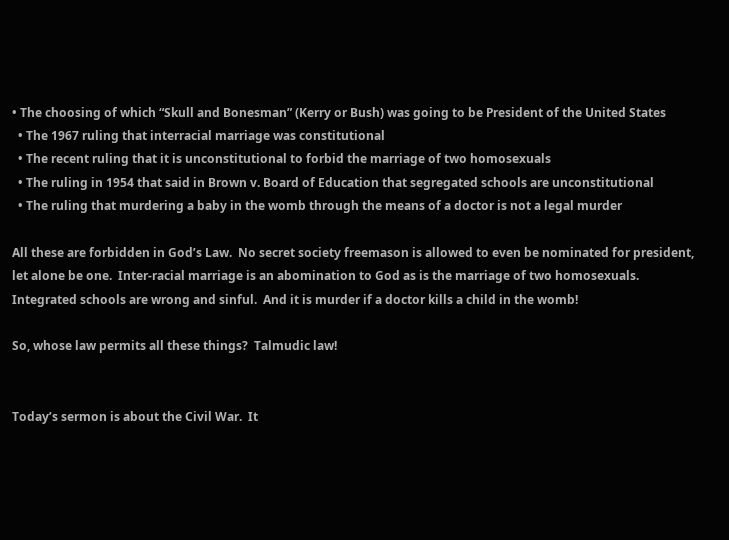• The choosing of which “Skull and Bonesman” (Kerry or Bush) was going to be President of the United States
  • The 1967 ruling that interracial marriage was constitutional
  • The recent ruling that it is unconstitutional to forbid the marriage of two homosexuals
  • The ruling in 1954 that said in Brown v. Board of Education that segregated schools are unconstitutional
  • The ruling that murdering a baby in the womb through the means of a doctor is not a legal murder

All these are forbidden in God’s Law.  No secret society freemason is allowed to even be nominated for president, let alone be one.  Inter-racial marriage is an abomination to God as is the marriage of two homosexuals.  Integrated schools are wrong and sinful.  And it is murder if a doctor kills a child in the womb!

So, whose law permits all these things?  Talmudic law!


Today’s sermon is about the Civil War.  It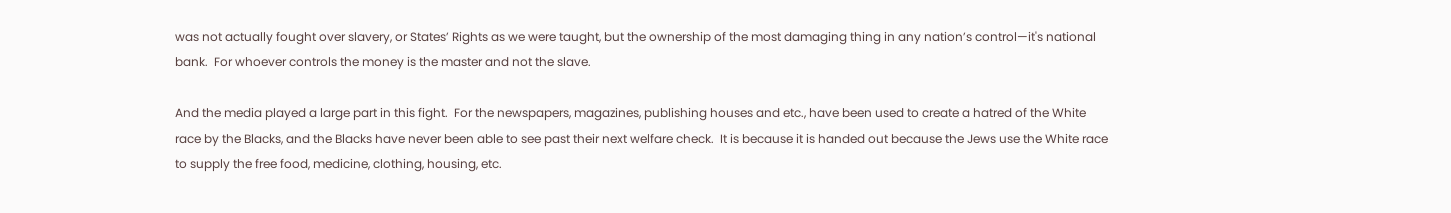was not actually fought over slavery, or States’ Rights as we were taught, but the ownership of the most damaging thing in any nation’s control—it's national bank.  For whoever controls the money is the master and not the slave.

And the media played a large part in this fight.  For the newspapers, magazines, publishing houses and etc., have been used to create a hatred of the White race by the Blacks, and the Blacks have never been able to see past their next welfare check.  It is because it is handed out because the Jews use the White race to supply the free food, medicine, clothing, housing, etc.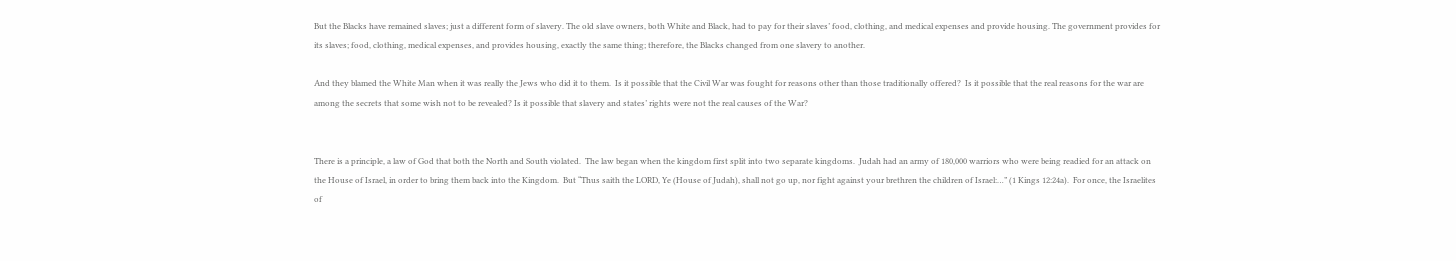But the Blacks have remained slaves; just a different form of slavery. The old slave owners, both White and Black, had to pay for their slaves’ food, clothing, and medical expenses and provide housing. The government provides for its slaves; food, clothing, medical expenses, and provides housing, exactly the same thing; therefore, the Blacks changed from one slavery to another.

And they blamed the White Man when it was really the Jews who did it to them.  Is it possible that the Civil War was fought for reasons other than those traditionally offered?  Is it possible that the real reasons for the war are among the secrets that some wish not to be revealed? Is it possible that slavery and states’ rights were not the real causes of the War?


There is a principle, a law of God that both the North and South violated.  The law began when the kingdom first split into two separate kingdoms.  Judah had an army of 180,000 warriors who were being readied for an attack on the House of Israel, in order to bring them back into the Kingdom.  But “Thus saith the LORD, Ye (House of Judah), shall not go up, nor fight against your brethren the children of Israel:…” (1 Kings 12:24a).  For once, the Israelites of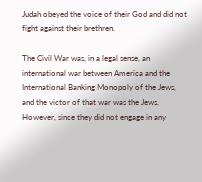Judah obeyed the voice of their God and did not fight against their brethren.

The Civil War was, in a legal sense, an international war between America and the International Banking Monopoly of the Jews, and the victor of that war was the Jews. However, since they did not engage in any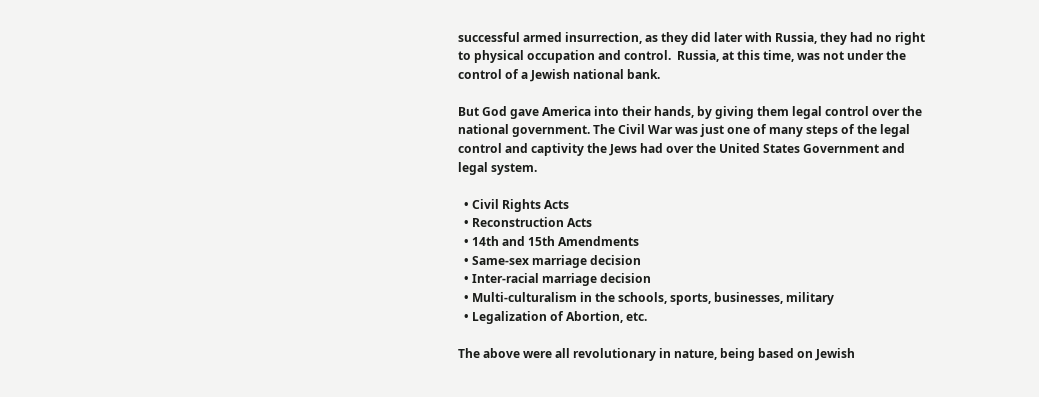successful armed insurrection, as they did later with Russia, they had no right to physical occupation and control.  Russia, at this time, was not under the control of a Jewish national bank.

But God gave America into their hands, by giving them legal control over the national government. The Civil War was just one of many steps of the legal control and captivity the Jews had over the United States Government and legal system.

  • Civil Rights Acts
  • Reconstruction Acts
  • 14th and 15th Amendments
  • Same-sex marriage decision
  • Inter-racial marriage decision
  • Multi-culturalism in the schools, sports, businesses, military
  • Legalization of Abortion, etc.

The above were all revolutionary in nature, being based on Jewish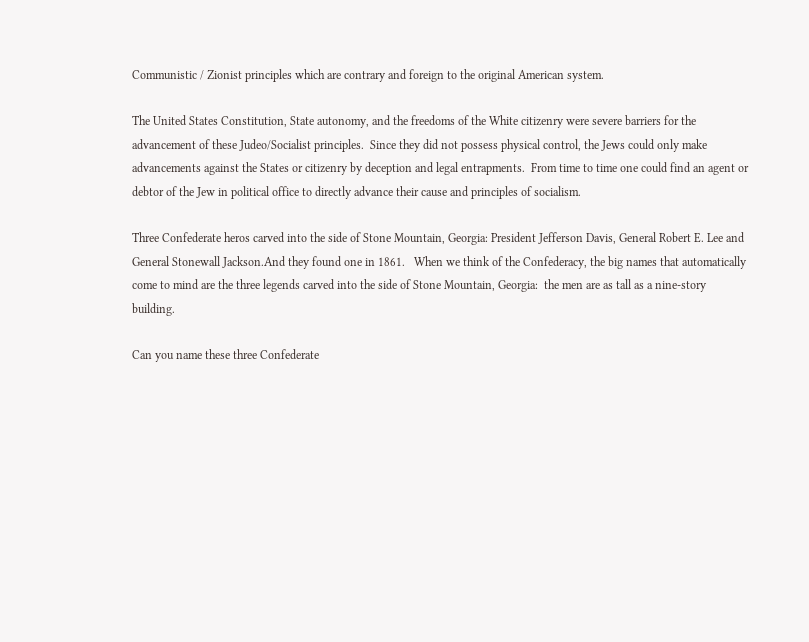Communistic / Zionist principles which are contrary and foreign to the original American system.

The United States Constitution, State autonomy, and the freedoms of the White citizenry were severe barriers for the advancement of these Judeo/Socialist principles.  Since they did not possess physical control, the Jews could only make advancements against the States or citizenry by deception and legal entrapments.  From time to time one could find an agent or debtor of the Jew in political office to directly advance their cause and principles of socialism.

Three Confederate heros carved into the side of Stone Mountain, Georgia: President Jefferson Davis, General Robert E. Lee and General Stonewall Jackson.And they found one in 1861.   When we think of the Confederacy, the big names that automatically come to mind are the three legends carved into the side of Stone Mountain, Georgia:  the men are as tall as a nine-story building.

Can you name these three Confederate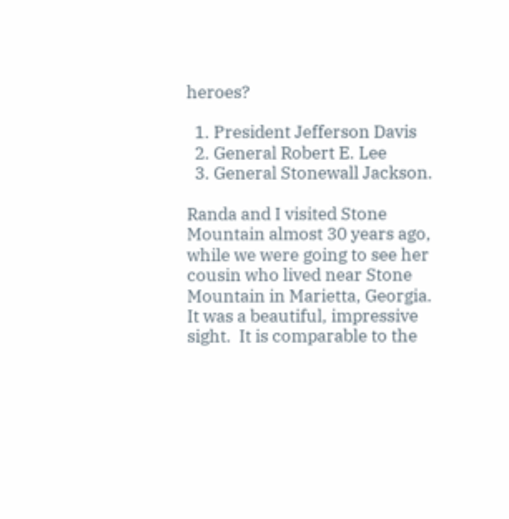heroes?

  1. President Jefferson Davis
  2. General Robert E. Lee
  3. General Stonewall Jackson.

Randa and I visited Stone Mountain almost 30 years ago, while we were going to see her cousin who lived near Stone Mountain in Marietta, Georgia.  It was a beautiful, impressive sight.  It is comparable to the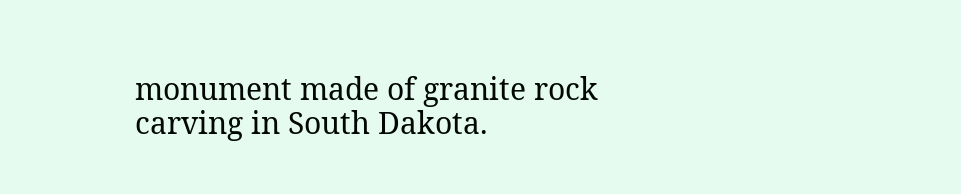monument made of granite rock carving in South Dakota.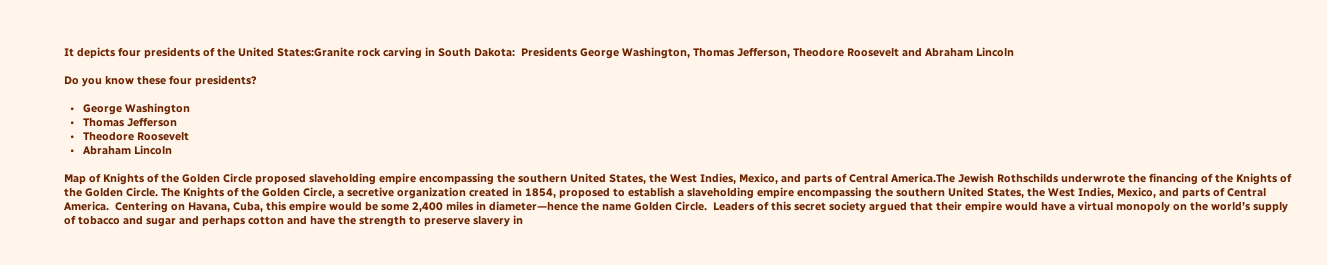It depicts four presidents of the United States:Granite rock carving in South Dakota:  Presidents George Washington, Thomas Jefferson, Theodore Roosevelt and Abraham Lincoln

Do you know these four presidents?

  •   George Washington
  •   Thomas Jefferson
  •   Theodore Roosevelt
  •   Abraham Lincoln

Map of Knights of the Golden Circle proposed slaveholding empire encompassing the southern United States, the West Indies, Mexico, and parts of Central America.The Jewish Rothschilds underwrote the financing of the Knights of the Golden Circle. The Knights of the Golden Circle, a secretive organization created in 1854, proposed to establish a slaveholding empire encompassing the southern United States, the West Indies, Mexico, and parts of Central America.  Centering on Havana, Cuba, this empire would be some 2,400 miles in diameter—hence the name Golden Circle.  Leaders of this secret society argued that their empire would have a virtual monopoly on the world’s supply of tobacco and sugar and perhaps cotton and have the strength to preserve slavery in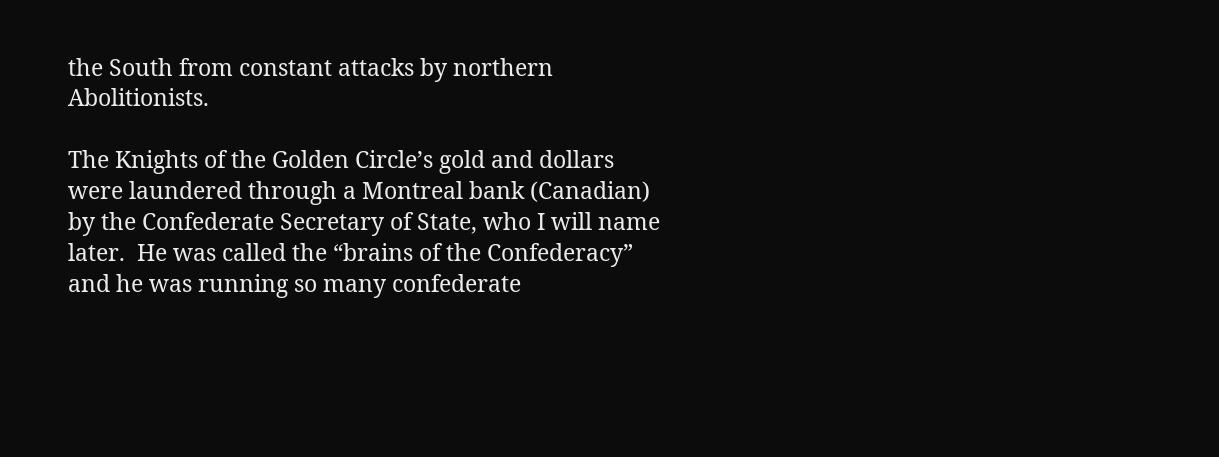the South from constant attacks by northern Abolitionists.

The Knights of the Golden Circle’s gold and dollars were laundered through a Montreal bank (Canadian) by the Confederate Secretary of State, who I will name later.  He was called the “brains of the Confederacy” and he was running so many confederate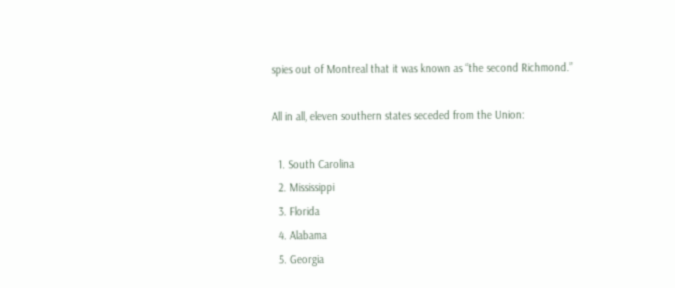spies out of Montreal that it was known as “the second Richmond.”

All in all, eleven southern states seceded from the Union:

  1. South Carolina
  2. Mississippi
  3. Florida
  4. Alabama
  5. Georgia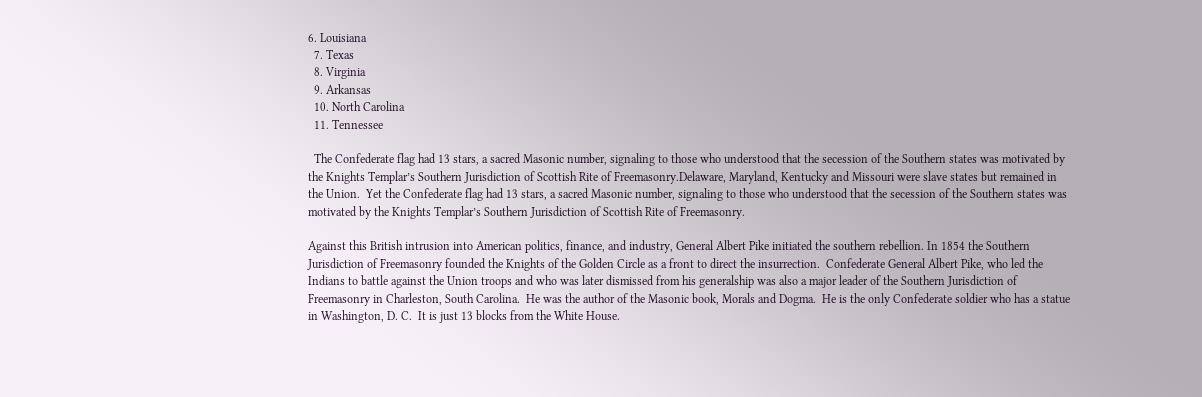6. Louisiana
  7. Texas
  8. Virginia
  9. Arkansas
  10. North Carolina
  11. Tennessee

  The Confederate flag had 13 stars, a sacred Masonic number, signaling to those who understood that the secession of the Southern states was motivated by the Knights Templar’s Southern Jurisdiction of Scottish Rite of Freemasonry.Delaware, Maryland, Kentucky and Missouri were slave states but remained in the Union.  Yet the Confederate flag had 13 stars, a sacred Masonic number, signaling to those who understood that the secession of the Southern states was motivated by the Knights Templar’s Southern Jurisdiction of Scottish Rite of Freemasonry.

Against this British intrusion into American politics, finance, and industry, General Albert Pike initiated the southern rebellion. In 1854 the Southern Jurisdiction of Freemasonry founded the Knights of the Golden Circle as a front to direct the insurrection.  Confederate General Albert Pike, who led the Indians to battle against the Union troops and who was later dismissed from his generalship was also a major leader of the Southern Jurisdiction of Freemasonry in Charleston, South Carolina.  He was the author of the Masonic book, Morals and Dogma.  He is the only Confederate soldier who has a statue in Washington, D. C.  It is just 13 blocks from the White House.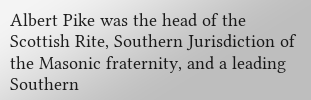Albert Pike was the head of the Scottish Rite, Southern Jurisdiction of the Masonic fraternity, and a leading Southern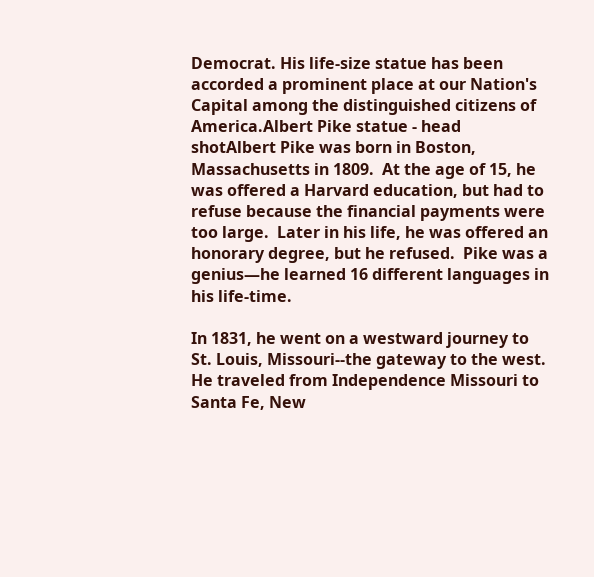Democrat. His life-size statue has been accorded a prominent place at our Nation's Capital among the distinguished citizens of America.Albert Pike statue - head shotAlbert Pike was born in Boston, Massachusetts in 1809.  At the age of 15, he was offered a Harvard education, but had to refuse because the financial payments were too large.  Later in his life, he was offered an honorary degree, but he refused.  Pike was a genius—he learned 16 different languages in his life-time.

In 1831, he went on a westward journey to St. Louis, Missouri--the gateway to the west.  He traveled from Independence Missouri to Santa Fe, New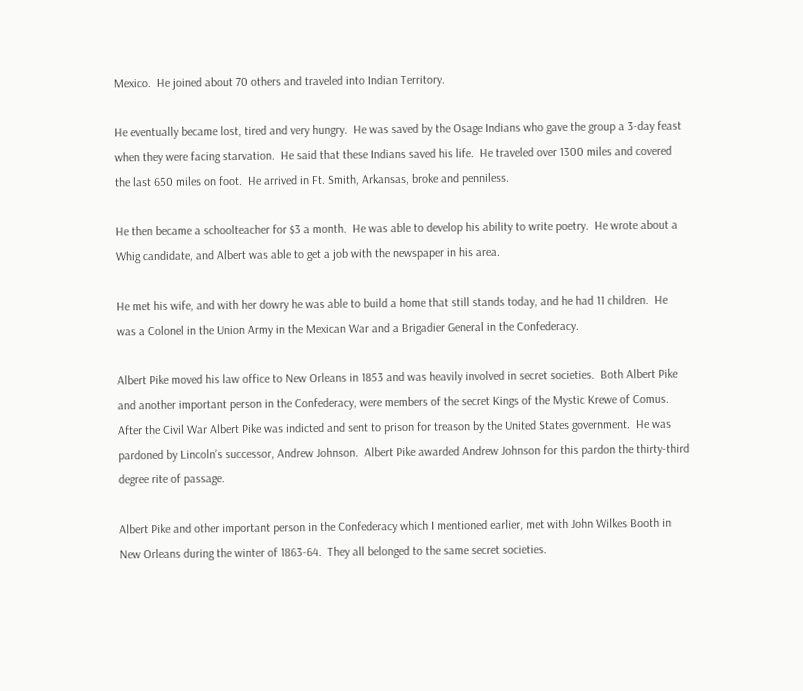Mexico.  He joined about 70 others and traveled into Indian Territory.

He eventually became lost, tired and very hungry.  He was saved by the Osage Indians who gave the group a 3-day feast when they were facing starvation.  He said that these Indians saved his life.  He traveled over 1300 miles and covered the last 650 miles on foot.  He arrived in Ft. Smith, Arkansas, broke and penniless.

He then became a schoolteacher for $3 a month.  He was able to develop his ability to write poetry.  He wrote about a Whig candidate, and Albert was able to get a job with the newspaper in his area.

He met his wife, and with her dowry he was able to build a home that still stands today, and he had 11 children.  He was a Colonel in the Union Army in the Mexican War and a Brigadier General in the Confederacy.

Albert Pike moved his law office to New Orleans in 1853 and was heavily involved in secret societies.  Both Albert Pike and another important person in the Confederacy, were members of the secret Kings of the Mystic Krewe of Comus.  After the Civil War Albert Pike was indicted and sent to prison for treason by the United States government.  He was pardoned by Lincoln’s successor, Andrew Johnson.  Albert Pike awarded Andrew Johnson for this pardon the thirty-third degree rite of passage.

Albert Pike and other important person in the Confederacy which I mentioned earlier, met with John Wilkes Booth in New Orleans during the winter of 1863-64.  They all belonged to the same secret societies.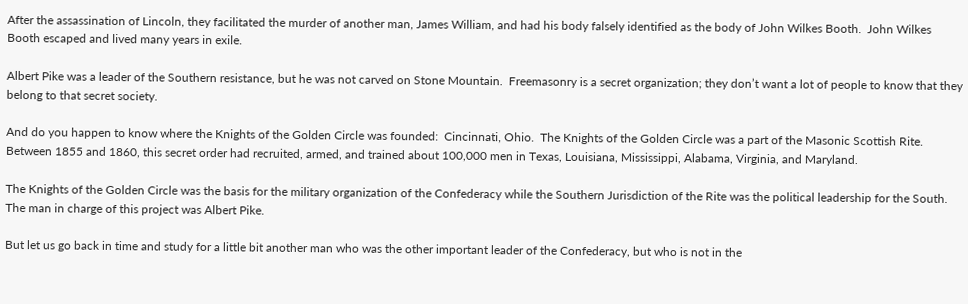After the assassination of Lincoln, they facilitated the murder of another man, James William, and had his body falsely identified as the body of John Wilkes Booth.  John Wilkes Booth escaped and lived many years in exile.

Albert Pike was a leader of the Southern resistance, but he was not carved on Stone Mountain.  Freemasonry is a secret organization; they don’t want a lot of people to know that they belong to that secret society.

And do you happen to know where the Knights of the Golden Circle was founded:  Cincinnati, Ohio.  The Knights of the Golden Circle was a part of the Masonic Scottish Rite.               Between 1855 and 1860, this secret order had recruited, armed, and trained about 100,000 men in Texas, Louisiana, Mississippi, Alabama, Virginia, and Maryland.

The Knights of the Golden Circle was the basis for the military organization of the Confederacy while the Southern Jurisdiction of the Rite was the political leadership for the South.  The man in charge of this project was Albert Pike.

But let us go back in time and study for a little bit another man who was the other important leader of the Confederacy, but who is not in the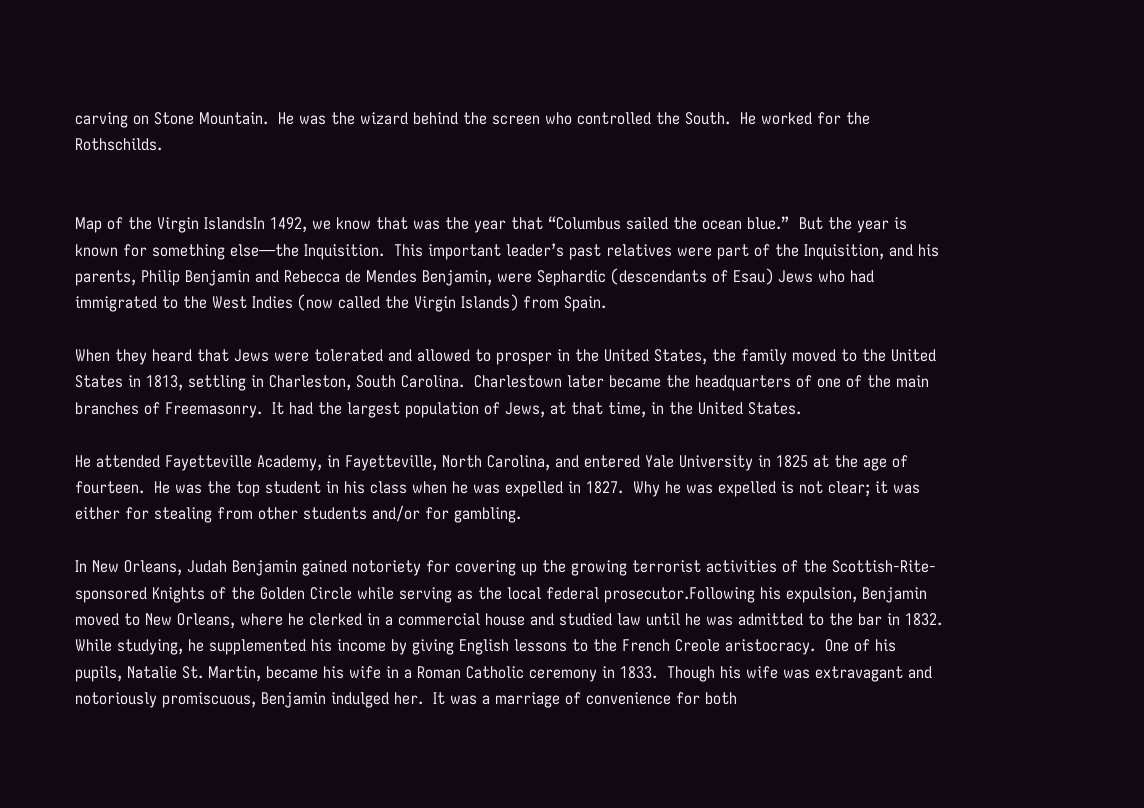carving on Stone Mountain.  He was the wizard behind the screen who controlled the South.  He worked for the Rothschilds.


Map of the Virgin IslandsIn 1492, we know that was the year that “Columbus sailed the ocean blue.”  But the year is known for something else—the Inquisition.  This important leader’s past relatives were part of the Inquisition, and his parents, Philip Benjamin and Rebecca de Mendes Benjamin, were Sephardic (descendants of Esau) Jews who had immigrated to the West Indies (now called the Virgin Islands) from Spain.

When they heard that Jews were tolerated and allowed to prosper in the United States, the family moved to the United States in 1813, settling in Charleston, South Carolina.  Charlestown later became the headquarters of one of the main branches of Freemasonry.  It had the largest population of Jews, at that time, in the United States.

He attended Fayetteville Academy, in Fayetteville, North Carolina, and entered Yale University in 1825 at the age of fourteen.  He was the top student in his class when he was expelled in 1827.  Why he was expelled is not clear; it was either for stealing from other students and/or for gambling.

In New Orleans, Judah Benjamin gained notoriety for covering up the growing terrorist activities of the Scottish-Rite- sponsored Knights of the Golden Circle while serving as the local federal prosecutor.Following his expulsion, Benjamin moved to New Orleans, where he clerked in a commercial house and studied law until he was admitted to the bar in 1832.   While studying, he supplemented his income by giving English lessons to the French Creole aristocracy.  One of his pupils, Natalie St. Martin, became his wife in a Roman Catholic ceremony in 1833.  Though his wife was extravagant and notoriously promiscuous, Benjamin indulged her.  It was a marriage of convenience for both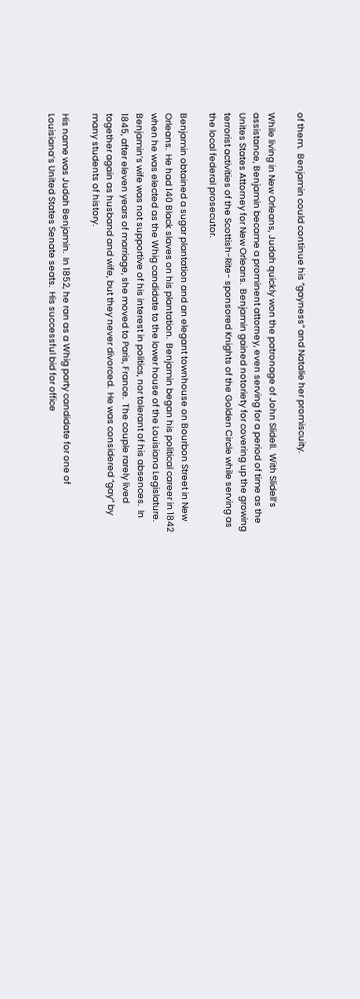of them.  Benjamin could continue his “gayness” and Natalie her promiscuity.

While living in New Orleans, Judah quickly won the patronage of John Slidell.  With Slidell’s assistance, Benjamin became a prominent attorney, even serving for a period of time as the Unites States Attorney for New Orleans.  Benjamin gained notoriety for covering up the growing terrorist activities of the Scottish-Rite- sponsored Knights of the Golden Circle while serving as the local federal prosecutor.

Benjamin obtained a sugar plantation and an elegant townhouse on Bourbon Street in New Orleans.  He had 140 Black slaves on his plantation.  Benjamin began his political career in 1842 when he was elected as the Whig candidate to the lower house of the Louisiana Legislature.  Benjamin’s wife was not supportive of his interest in politics, nor tolerant of his absences.  In 1845, after eleven years of marriage, she moved to Paris, France.  The couple rarely lived together again as husband and wife, but they never divorced.  He was considered “gay” by many students of history.

His name was Judah Benjamin.  In 1852, he ran as a Whig party candidate for one of Louisiana’s United States Senate seats.  His successful bid for office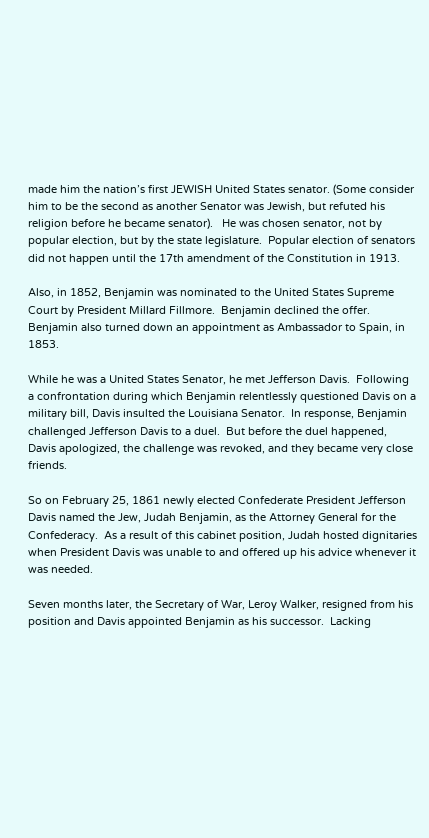made him the nation’s first JEWISH United States senator. (Some consider him to be the second as another Senator was Jewish, but refuted his religion before he became senator).   He was chosen senator, not by popular election, but by the state legislature.  Popular election of senators did not happen until the 17th amendment of the Constitution in 1913.

Also, in 1852, Benjamin was nominated to the United States Supreme Court by President Millard Fillmore.  Benjamin declined the offer.  Benjamin also turned down an appointment as Ambassador to Spain, in 1853.

While he was a United States Senator, he met Jefferson Davis.  Following a confrontation during which Benjamin relentlessly questioned Davis on a military bill, Davis insulted the Louisiana Senator.  In response, Benjamin challenged Jefferson Davis to a duel.  But before the duel happened, Davis apologized, the challenge was revoked, and they became very close friends.

So on February 25, 1861 newly elected Confederate President Jefferson Davis named the Jew, Judah Benjamin, as the Attorney General for the Confederacy.  As a result of this cabinet position, Judah hosted dignitaries when President Davis was unable to and offered up his advice whenever it was needed.

Seven months later, the Secretary of War, Leroy Walker, resigned from his position and Davis appointed Benjamin as his successor.  Lacking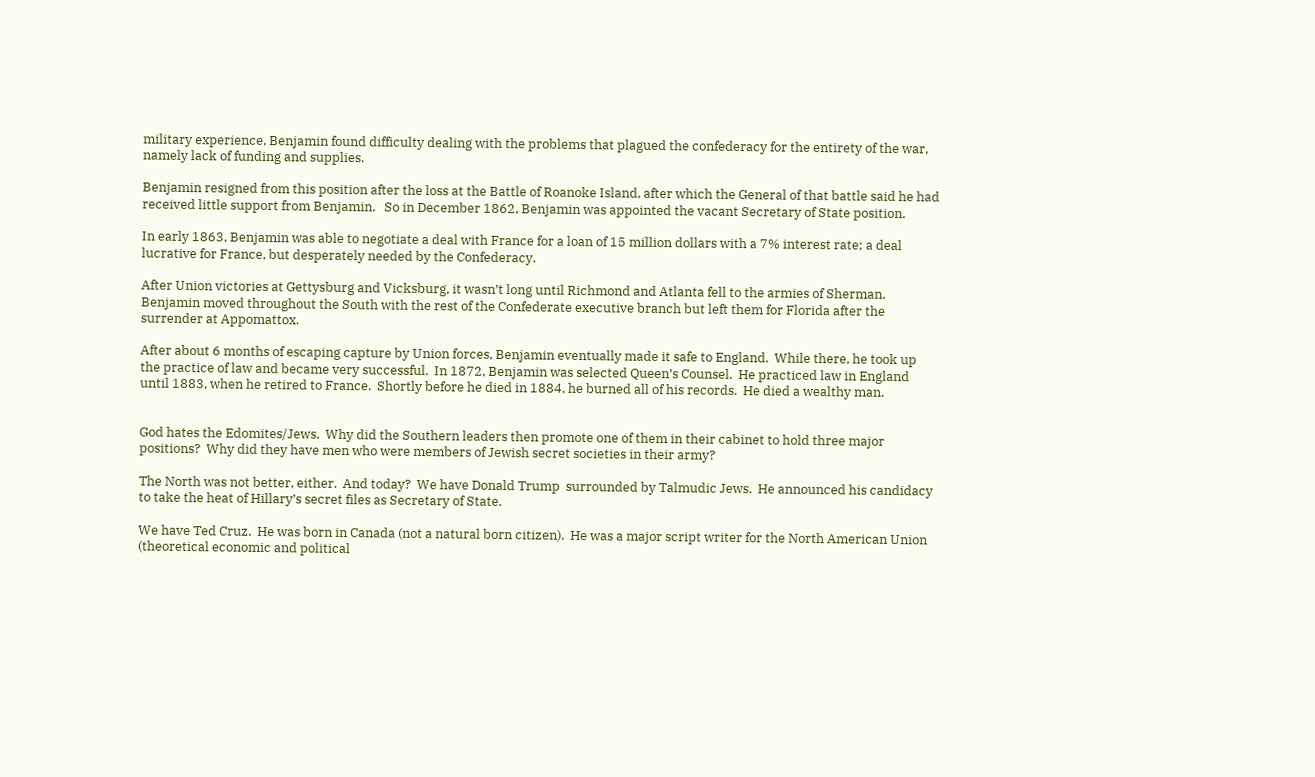military experience, Benjamin found difficulty dealing with the problems that plagued the confederacy for the entirety of the war, namely lack of funding and supplies.

Benjamin resigned from this position after the loss at the Battle of Roanoke Island, after which the General of that battle said he had received little support from Benjamin.   So in December 1862, Benjamin was appointed the vacant Secretary of State position.

In early 1863, Benjamin was able to negotiate a deal with France for a loan of 15 million dollars with a 7% interest rate; a deal lucrative for France, but desperately needed by the Confederacy.

After Union victories at Gettysburg and Vicksburg, it wasn’t long until Richmond and Atlanta fell to the armies of Sherman.  Benjamin moved throughout the South with the rest of the Confederate executive branch but left them for Florida after the surrender at Appomattox.

After about 6 months of escaping capture by Union forces, Benjamin eventually made it safe to England.  While there, he took up the practice of law and became very successful.  In 1872, Benjamin was selected Queen’s Counsel.  He practiced law in England until 1883, when he retired to France.  Shortly before he died in 1884, he burned all of his records.  He died a wealthy man.


God hates the Edomites/Jews.  Why did the Southern leaders then promote one of them in their cabinet to hold three major positions?  Why did they have men who were members of Jewish secret societies in their army?

The North was not better, either.  And today?  We have Donald Trump  surrounded by Talmudic Jews.  He announced his candidacy to take the heat of Hillary’s secret files as Secretary of State.

We have Ted Cruz.  He was born in Canada (not a natural born citizen).  He was a major script writer for the North American Union (theoretical economic and political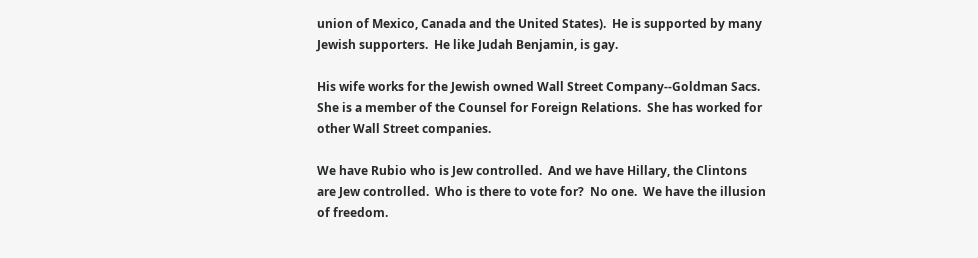union of Mexico, Canada and the United States).  He is supported by many Jewish supporters.  He like Judah Benjamin, is gay.

His wife works for the Jewish owned Wall Street Company--Goldman Sacs. She is a member of the Counsel for Foreign Relations.  She has worked for other Wall Street companies.

We have Rubio who is Jew controlled.  And we have Hillary, the Clintons are Jew controlled.  Who is there to vote for?  No one.  We have the illusion of freedom.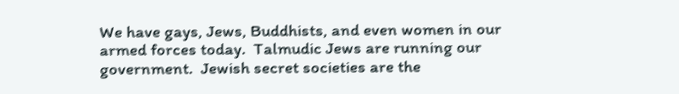We have gays, Jews, Buddhists, and even women in our armed forces today.  Talmudic Jews are running our government.  Jewish secret societies are the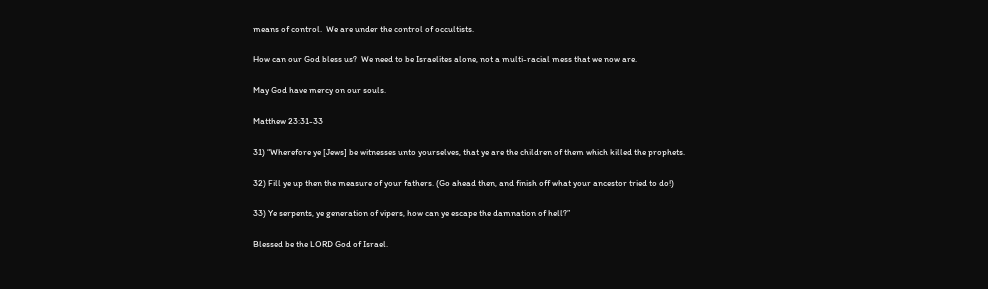means of control.  We are under the control of occultists.

How can our God bless us?  We need to be Israelites alone, not a multi-racial mess that we now are.

May God have mercy on our souls.

Matthew 23:31-33

31) “Wherefore ye [Jews] be witnesses unto yourselves, that ye are the children of them which killed the prophets.

32) Fill ye up then the measure of your fathers. (Go ahead then, and finish off what your ancestor tried to do!)

33) Ye serpents, ye generation of vipers, how can ye escape the damnation of hell?”

Blessed be the LORD God of Israel.